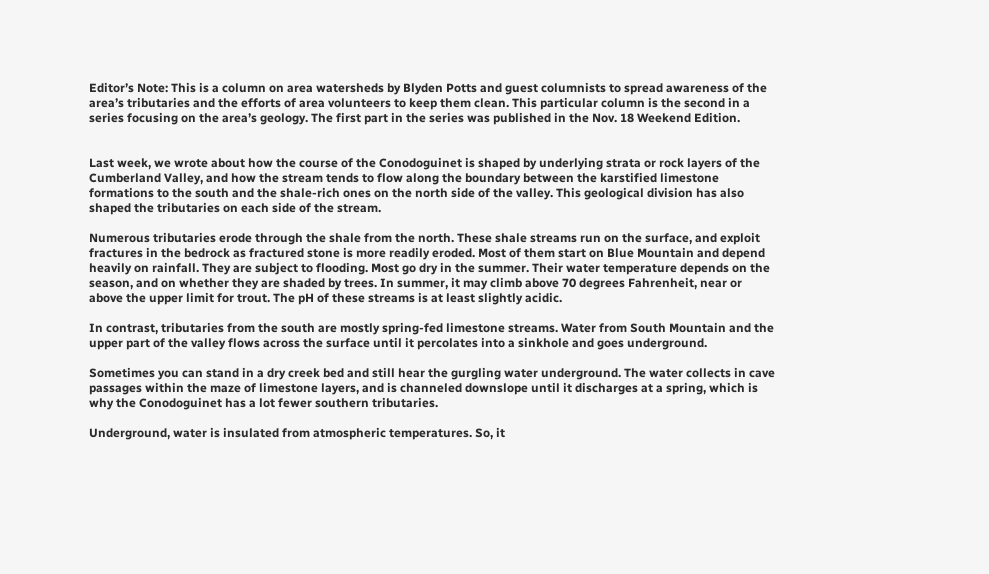Editor’s Note: This is a column on area watersheds by Blyden Potts and guest columnists to spread awareness of the area’s tributaries and the efforts of area volunteers to keep them clean. This particular column is the second in a series focusing on the area’s geology. The first part in the series was published in the Nov. 18 Weekend Edition.


Last week, we wrote about how the course of the Conodoguinet is shaped by underlying strata or rock layers of the Cumberland Valley, and how the stream tends to flow along the boundary between the karstified limestone formations to the south and the shale-rich ones on the north side of the valley. This geological division has also shaped the tributaries on each side of the stream.

Numerous tributaries erode through the shale from the north. These shale streams run on the surface, and exploit fractures in the bedrock as fractured stone is more readily eroded. Most of them start on Blue Mountain and depend heavily on rainfall. They are subject to flooding. Most go dry in the summer. Their water temperature depends on the season, and on whether they are shaded by trees. In summer, it may climb above 70 degrees Fahrenheit, near or above the upper limit for trout. The pH of these streams is at least slightly acidic.

In contrast, tributaries from the south are mostly spring-fed limestone streams. Water from South Mountain and the upper part of the valley flows across the surface until it percolates into a sinkhole and goes underground.

Sometimes you can stand in a dry creek bed and still hear the gurgling water underground. The water collects in cave passages within the maze of limestone layers, and is channeled downslope until it discharges at a spring, which is why the Conodoguinet has a lot fewer southern tributaries.

Underground, water is insulated from atmospheric temperatures. So, it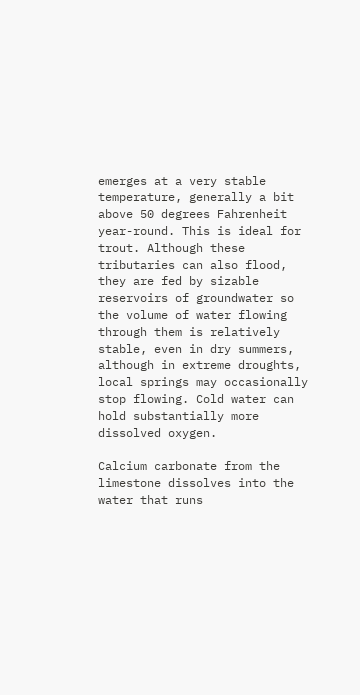emerges at a very stable temperature, generally a bit above 50 degrees Fahrenheit year-round. This is ideal for trout. Although these tributaries can also flood, they are fed by sizable reservoirs of groundwater so the volume of water flowing through them is relatively stable, even in dry summers, although in extreme droughts, local springs may occasionally stop flowing. Cold water can hold substantially more dissolved oxygen.

Calcium carbonate from the limestone dissolves into the water that runs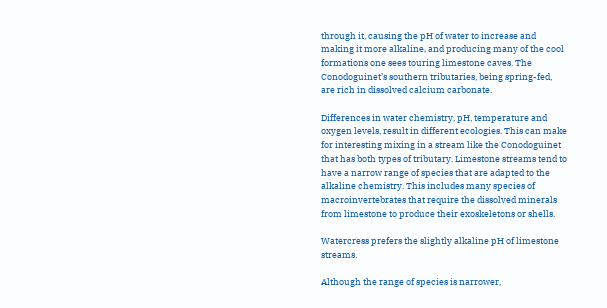through it, causing the pH of water to increase and making it more alkaline, and producing many of the cool formations one sees touring limestone caves. The Conodoguinet’s southern tributaries, being spring-fed, are rich in dissolved calcium carbonate.

Differences in water chemistry, pH, temperature and oxygen levels, result in different ecologies. This can make for interesting mixing in a stream like the Conodoguinet that has both types of tributary. Limestone streams tend to have a narrow range of species that are adapted to the alkaline chemistry. This includes many species of macroinvertebrates that require the dissolved minerals from limestone to produce their exoskeletons or shells.

Watercress prefers the slightly alkaline pH of limestone streams.

Although the range of species is narrower,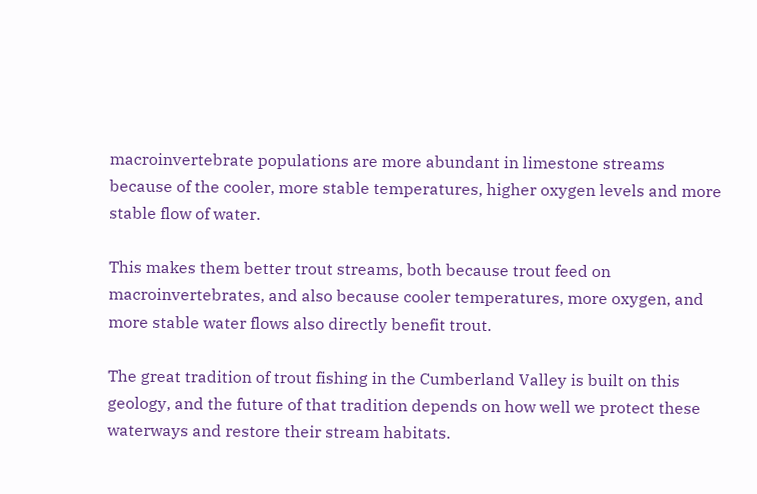macroinvertebrate populations are more abundant in limestone streams because of the cooler, more stable temperatures, higher oxygen levels and more stable flow of water.

This makes them better trout streams, both because trout feed on macroinvertebrates, and also because cooler temperatures, more oxygen, and more stable water flows also directly benefit trout.

The great tradition of trout fishing in the Cumberland Valley is built on this geology, and the future of that tradition depends on how well we protect these waterways and restore their stream habitats.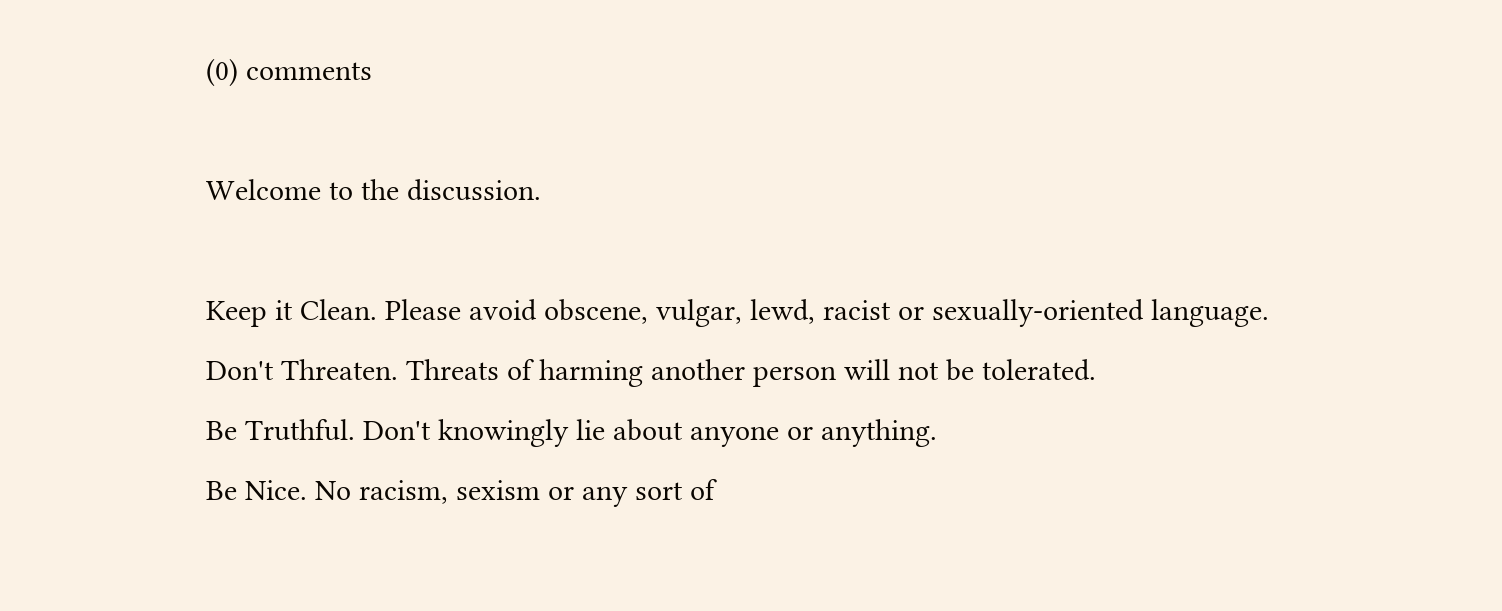(0) comments

Welcome to the discussion.

Keep it Clean. Please avoid obscene, vulgar, lewd, racist or sexually-oriented language.
Don't Threaten. Threats of harming another person will not be tolerated.
Be Truthful. Don't knowingly lie about anyone or anything.
Be Nice. No racism, sexism or any sort of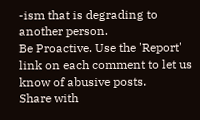-ism that is degrading to another person.
Be Proactive. Use the 'Report' link on each comment to let us know of abusive posts.
Share with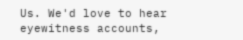Us. We'd love to hear eyewitness accounts,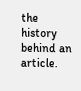the history behind an article.